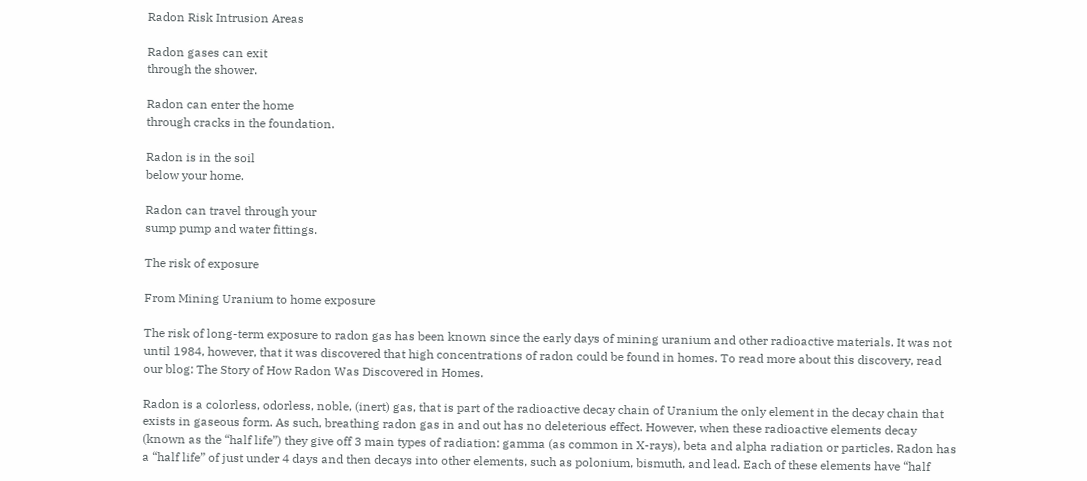Radon Risk Intrusion Areas

Radon gases can exit
through the shower.

Radon can enter the home
through cracks in the foundation.

Radon is in the soil
below your home.

Radon can travel through your
sump pump and water fittings.

The risk of exposure

From Mining Uranium to home exposure

The risk of long-term exposure to radon gas has been known since the early days of mining uranium and other radioactive materials. It was not until 1984, however, that it was discovered that high concentrations of radon could be found in homes. To read more about this discovery, read our blog: The Story of How Radon Was Discovered in Homes.

Radon is a colorless, odorless, noble, (inert) gas, that is part of the radioactive decay chain of Uranium the only element in the decay chain that exists in gaseous form. As such, breathing radon gas in and out has no deleterious effect. However, when these radioactive elements decay (known as the “half life”) they give off 3 main types of radiation: gamma (as common in X-rays), beta and alpha radiation or particles. Radon has a “half life” of just under 4 days and then decays into other elements, such as polonium, bismuth, and lead. Each of these elements have “half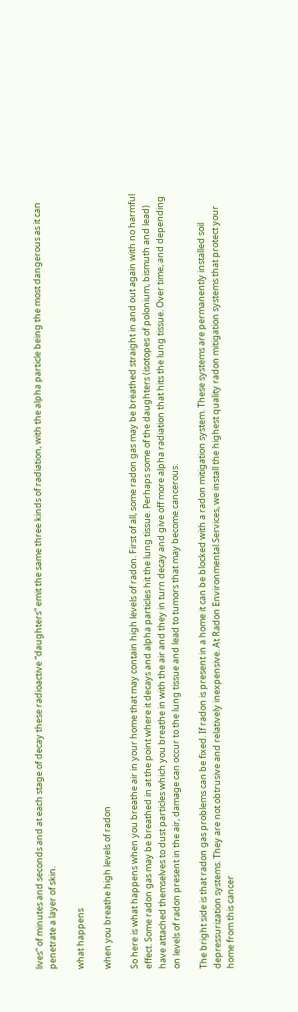lives” of minutes and seconds and at each stage of decay these radioactive “daughters” emit the same three kinds of radiation, with the alpha particle being the most dangerous as it can penetrate a layer of skin.

what happens

when you breathe high levels of radon

So here is what happens when you breathe air in your home that may contain high levels of radon. First of all, some radon gas may be breathed straight in and out again with no harmful effect. Some radon gas may be breathed in at the point where it decays and alpha particles hit the lung tissue. Perhaps some of the daughters (isotopes of polonium, bismuth and lead) have attached themselves to dust particles which you breathe in with the air and they in turn decay and give off more alpha radiation that hits the lung tissue. Over time, and depending on levels of radon present in the air, damage can occur to the lung tissue and lead to tumors that may become cancerous.

The bright side is that radon gas problems can be fixed. If radon is present in a home it can be blocked with a radon mitigation system. These systems are permanently installed soil depressurization systems. They are not obtrusive and relatively inexpensive. At Radon Environmental Services, we install the highest quality radon mitigation systems that protect your home from this cancer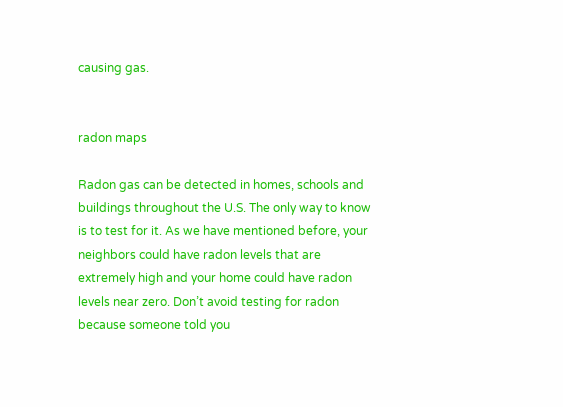causing gas.


radon maps

Radon gas can be detected in homes, schools and buildings throughout the U.S. The only way to know is to test for it. As we have mentioned before, your neighbors could have radon levels that are extremely high and your home could have radon levels near zero. Don’t avoid testing for radon because someone told you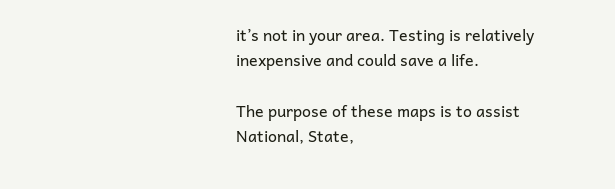it’s not in your area. Testing is relatively inexpensive and could save a life.

The purpose of these maps is to assist National, State,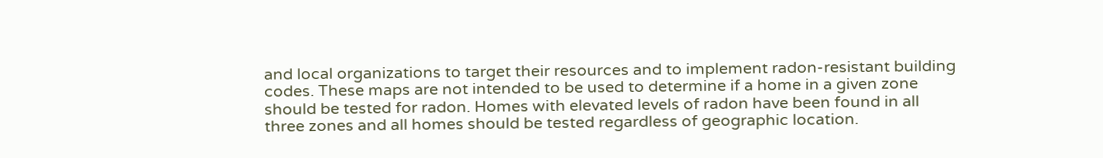and local organizations to target their resources and to implement radon-resistant building codes. These maps are not intended to be used to determine if a home in a given zone should be tested for radon. Homes with elevated levels of radon have been found in all three zones and all homes should be tested regardless of geographic location.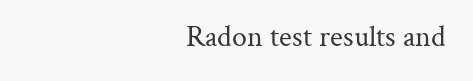Radon test results and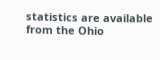statistics are available from the Ohio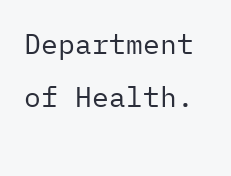Department of Health.